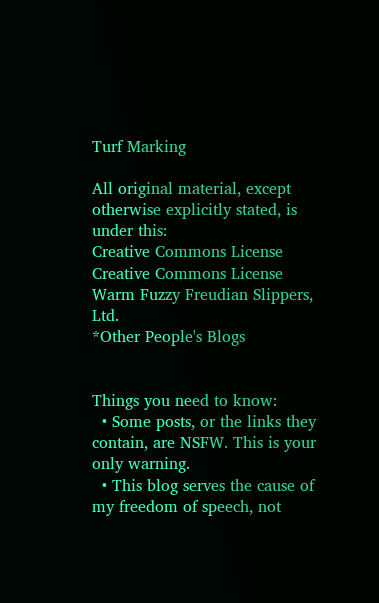Turf Marking

All original material, except otherwise explicitly stated, is under this:
Creative Commons License
Creative Commons License
Warm Fuzzy Freudian Slippers, Ltd.
*Other People's Blogs


Things you need to know:
  • Some posts, or the links they contain, are NSFW. This is your only warning.
  • This blog serves the cause of my freedom of speech, not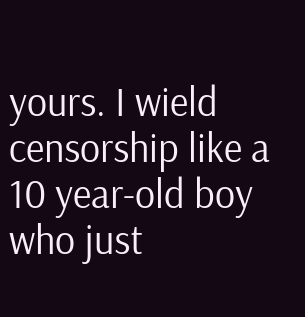yours. I wield censorship like a 10 year-old boy who just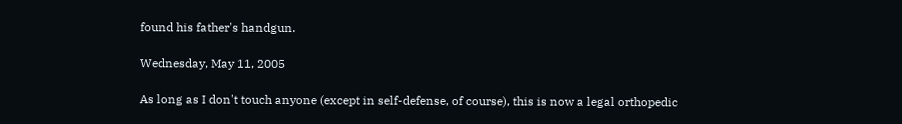found his father's handgun.

Wednesday, May 11, 2005

As long as I don't touch anyone (except in self-defense, of course), this is now a legal orthopedic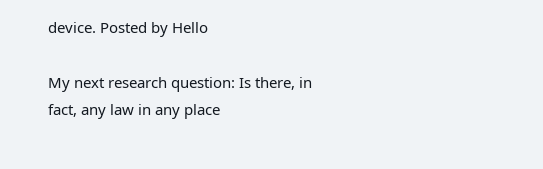device. Posted by Hello

My next research question: Is there, in fact, any law in any place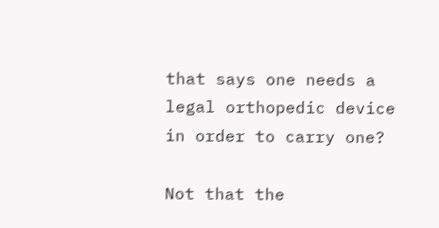that says one needs a legal orthopedic device in order to carry one?

Not that the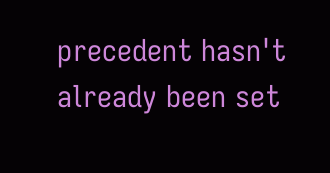precedent hasn't already been set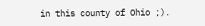in this county of Ohio ;).